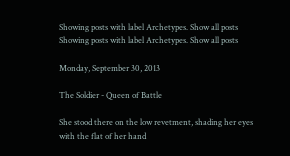Showing posts with label Archetypes. Show all posts
Showing posts with label Archetypes. Show all posts

Monday, September 30, 2013

The Soldier - Queen of Battle

She stood there on the low revetment, shading her eyes with the flat of her hand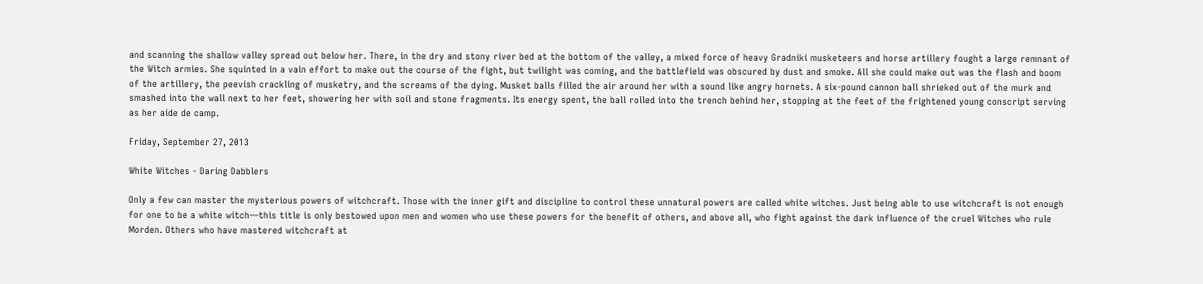and scanning the shallow valley spread out below her. There, in the dry and stony river bed at the bottom of the valley, a mixed force of heavy Gradniki musketeers and horse artillery fought a large remnant of the Witch armies. She squinted in a vain effort to make out the course of the fight, but twilight was coming, and the battlefield was obscured by dust and smoke. All she could make out was the flash and boom of the artillery, the peevish crackling of musketry, and the screams of the dying. Musket balls filled the air around her with a sound like angry hornets. A six-pound cannon ball shrieked out of the murk and smashed into the wall next to her feet, showering her with soil and stone fragments. Its energy spent, the ball rolled into the trench behind her, stopping at the feet of the frightened young conscript serving as her aide de camp.

Friday, September 27, 2013

White Witches - Daring Dabblers

Only a few can master the mysterious powers of witchcraft. Those with the inner gift and discipline to control these unnatural powers are called white witches. Just being able to use witchcraft is not enough for one to be a white witch—this title is only bestowed upon men and women who use these powers for the benefit of others, and above all, who fight against the dark influence of the cruel Witches who rule Morden. Others who have mastered witchcraft at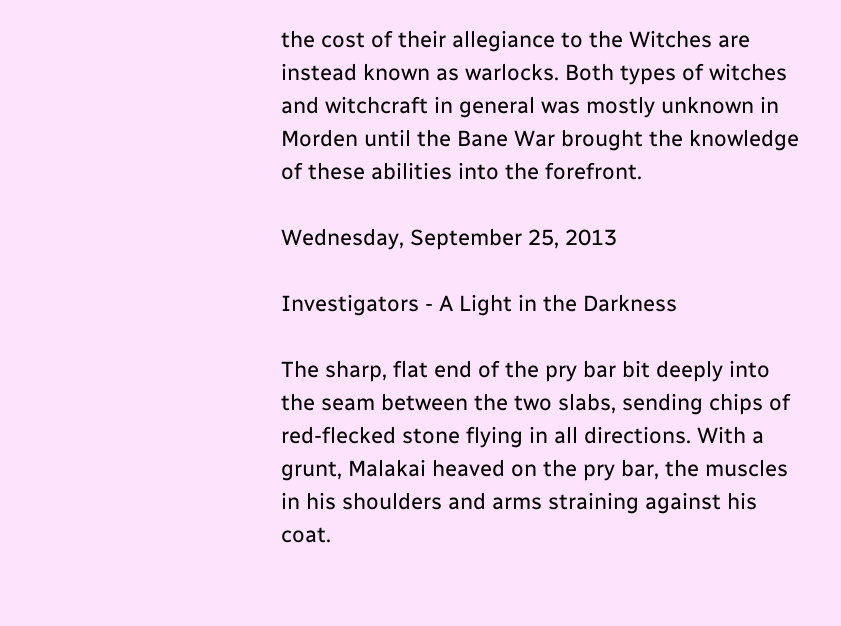the cost of their allegiance to the Witches are instead known as warlocks. Both types of witches and witchcraft in general was mostly unknown in Morden until the Bane War brought the knowledge of these abilities into the forefront.

Wednesday, September 25, 2013

Investigators - A Light in the Darkness

The sharp, flat end of the pry bar bit deeply into the seam between the two slabs, sending chips of red-flecked stone flying in all directions. With a grunt, Malakai heaved on the pry bar, the muscles in his shoulders and arms straining against his coat.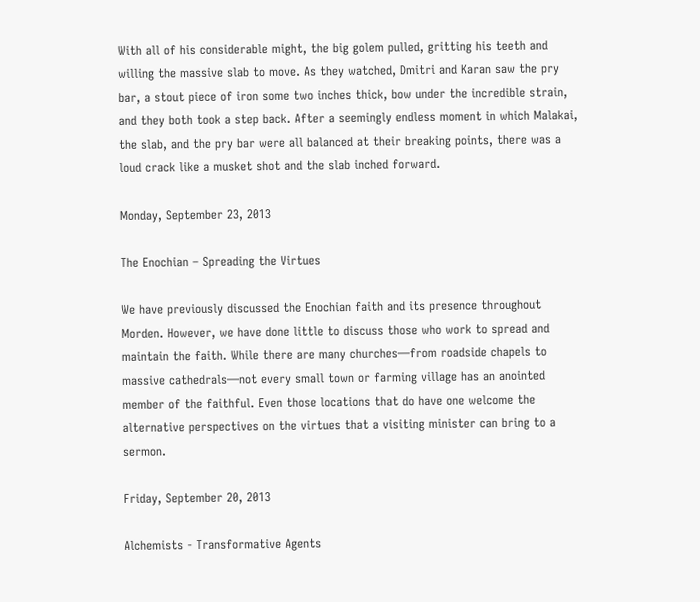With all of his considerable might, the big golem pulled, gritting his teeth and willing the massive slab to move. As they watched, Dmitri and Karan saw the pry bar, a stout piece of iron some two inches thick, bow under the incredible strain, and they both took a step back. After a seemingly endless moment in which Malakai, the slab, and the pry bar were all balanced at their breaking points, there was a loud crack like a musket shot and the slab inched forward.

Monday, September 23, 2013

The Enochian – Spreading the Virtues

We have previously discussed the Enochian faith and its presence throughout Morden. However, we have done little to discuss those who work to spread and maintain the faith. While there are many churches—from roadside chapels to massive cathedrals—not every small town or farming village has an anointed member of the faithful. Even those locations that do have one welcome the alternative perspectives on the virtues that a visiting minister can bring to a sermon.

Friday, September 20, 2013

Alchemists - Transformative Agents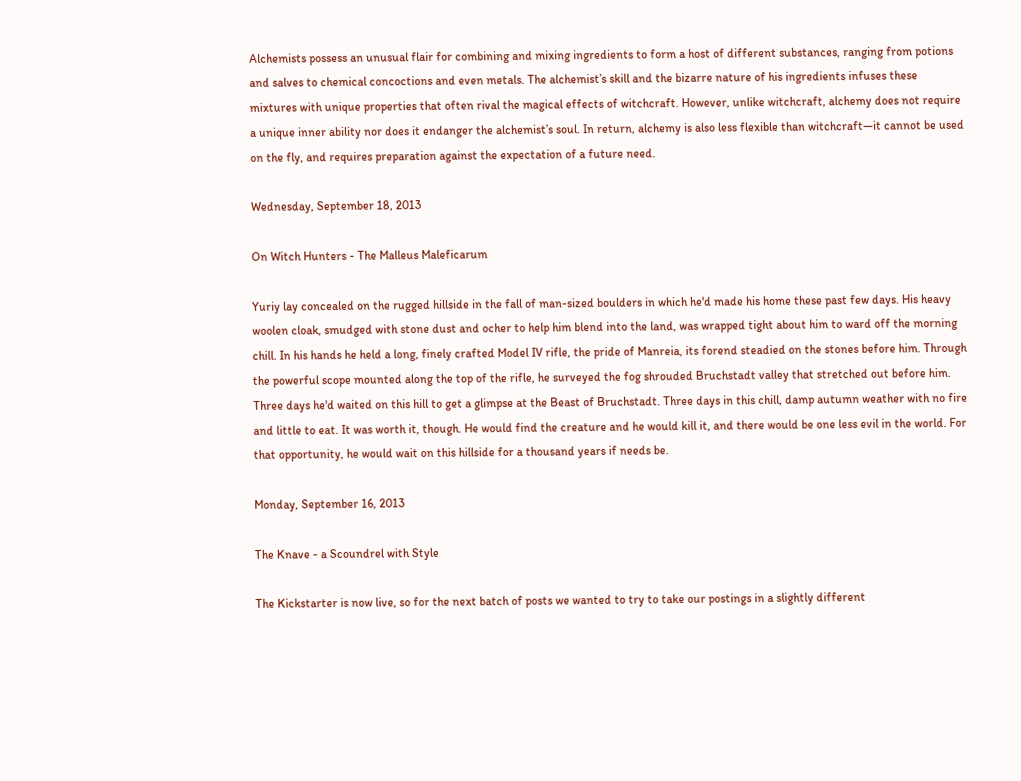Alchemists possess an unusual flair for combining and mixing ingredients to form a host of different substances, ranging from potions and salves to chemical concoctions and even metals. The alchemist’s skill and the bizarre nature of his ingredients infuses these mixtures with unique properties that often rival the magical effects of witchcraft. However, unlike witchcraft, alchemy does not require a unique inner ability nor does it endanger the alchemist’s soul. In return, alchemy is also less flexible than witchcraft—it cannot be used on the fly, and requires preparation against the expectation of a future need.

Wednesday, September 18, 2013

On Witch Hunters - The Malleus Maleficarum

Yuriy lay concealed on the rugged hillside in the fall of man-sized boulders in which he'd made his home these past few days. His heavy woolen cloak, smudged with stone dust and ocher to help him blend into the land, was wrapped tight about him to ward off the morning chill. In his hands he held a long, finely crafted Model IV rifle, the pride of Manreia, its forend steadied on the stones before him. Through the powerful scope mounted along the top of the rifle, he surveyed the fog shrouded Bruchstadt valley that stretched out before him. Three days he'd waited on this hill to get a glimpse at the Beast of Bruchstadt. Three days in this chill, damp autumn weather with no fire and little to eat. It was worth it, though. He would find the creature and he would kill it, and there would be one less evil in the world. For that opportunity, he would wait on this hillside for a thousand years if needs be.

Monday, September 16, 2013

The Knave - a Scoundrel with Style

The Kickstarter is now live, so for the next batch of posts we wanted to try to take our postings in a slightly different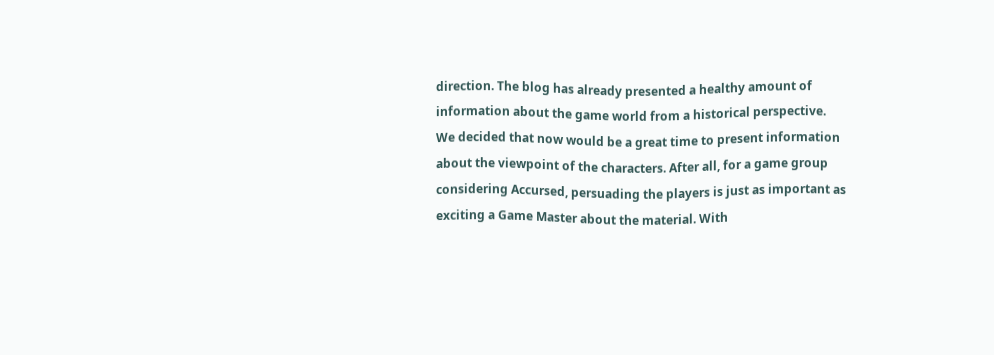direction. The blog has already presented a healthy amount of information about the game world from a historical perspective. We decided that now would be a great time to present information about the viewpoint of the characters. After all, for a game group considering Accursed, persuading the players is just as important as exciting a Game Master about the material. With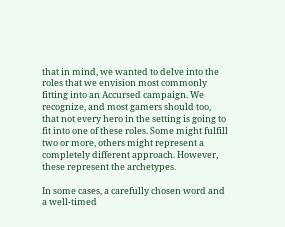that in mind, we wanted to delve into the roles that we envision most commonly fitting into an Accursed campaign. We recognize, and most gamers should too, that not every hero in the setting is going to fit into one of these roles. Some might fulfill two or more, others might represent a completely different approach. However, these represent the archetypes.

In some cases, a carefully chosen word and a well-timed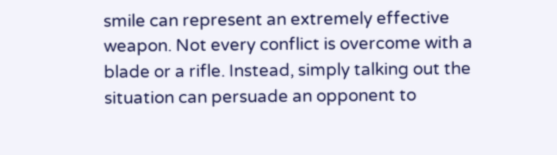smile can represent an extremely effective weapon. Not every conflict is overcome with a blade or a rifle. Instead, simply talking out the situation can persuade an opponent to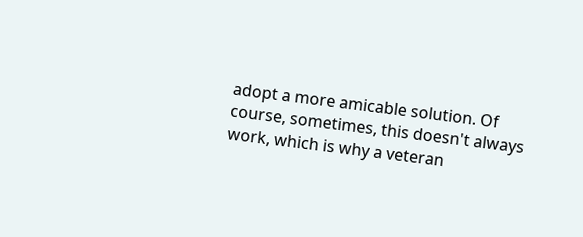adopt a more amicable solution. Of course, sometimes, this doesn't always work, which is why a veteran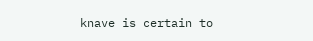knave is certain to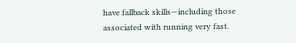have fallback skills—including those associated with running very fast.